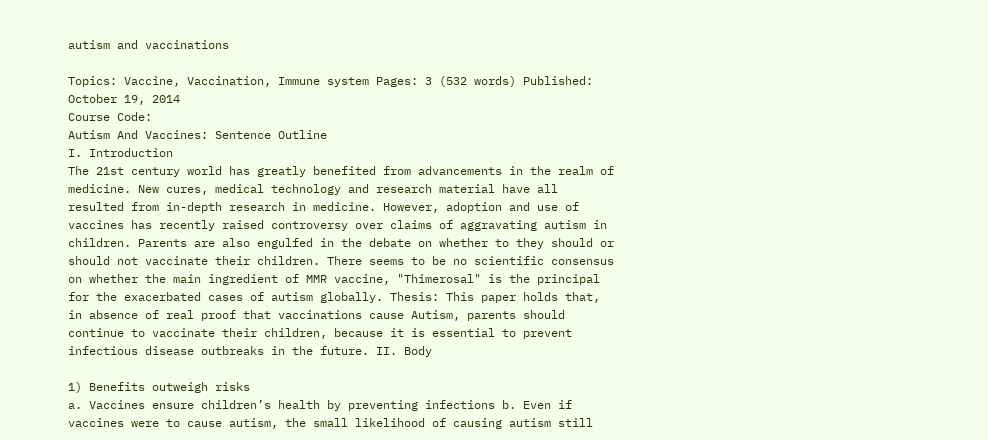autism and vaccinations

Topics: Vaccine, Vaccination, Immune system Pages: 3 (532 words) Published: October 19, 2014
Course Code:
Autism And Vaccines: Sentence Outline
I. Introduction
The 21st century world has greatly benefited from advancements in the realm of medicine. New cures, medical technology and research material have all resulted from in-depth research in medicine. However, adoption and use of vaccines has recently raised controversy over claims of aggravating autism in children. Parents are also engulfed in the debate on whether to they should or should not vaccinate their children. There seems to be no scientific consensus on whether the main ingredient of MMR vaccine, "Thimerosal" is the principal for the exacerbated cases of autism globally. Thesis: This paper holds that, in absence of real proof that vaccinations cause Autism, parents should continue to vaccinate their children, because it is essential to prevent infectious disease outbreaks in the future. II. Body

1) Benefits outweigh risks
a. Vaccines ensure children’s health by preventing infections b. Even if vaccines were to cause autism, the small likelihood of causing autism still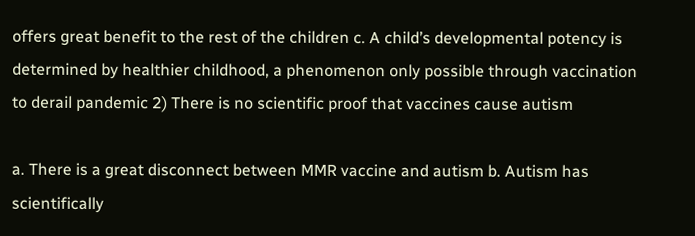offers great benefit to the rest of the children c. A child’s developmental potency is determined by healthier childhood, a phenomenon only possible through vaccination to derail pandemic 2) There is no scientific proof that vaccines cause autism

a. There is a great disconnect between MMR vaccine and autism b. Autism has scientifically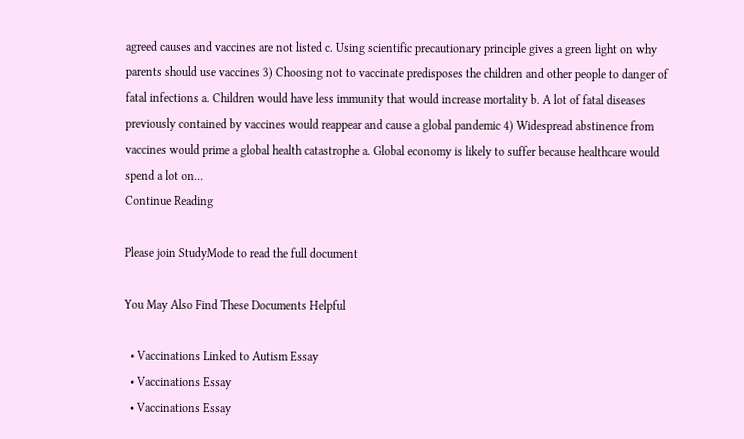agreed causes and vaccines are not listed c. Using scientific precautionary principle gives a green light on why parents should use vaccines 3) Choosing not to vaccinate predisposes the children and other people to danger of fatal infections a. Children would have less immunity that would increase mortality b. A lot of fatal diseases previously contained by vaccines would reappear and cause a global pandemic 4) Widespread abstinence from vaccines would prime a global health catastrophe a. Global economy is likely to suffer because healthcare would spend a lot on...
Continue Reading

Please join StudyMode to read the full document

You May Also Find These Documents Helpful

  • Vaccinations Linked to Autism Essay
  • Vaccinations Essay
  • Vaccinations Essay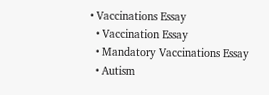• Vaccinations Essay
  • Vaccination Essay
  • Mandatory Vaccinations Essay
  • Autism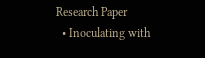Research Paper
  • Inoculating with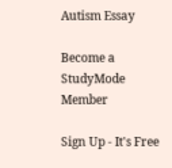Autism Essay

Become a StudyMode Member

Sign Up - It's Free